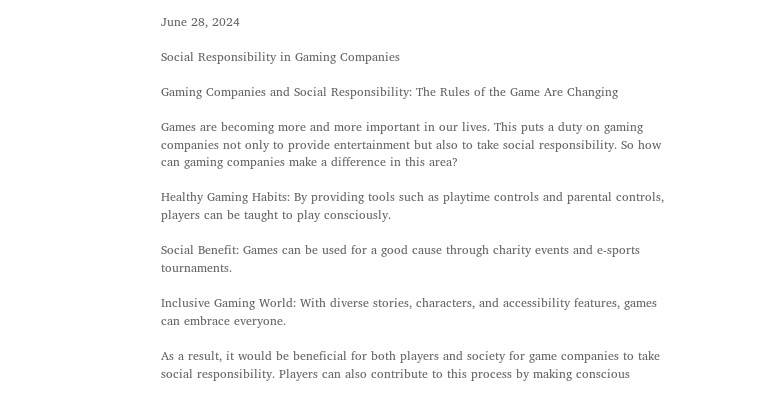June 28, 2024

Social Responsibility in Gaming Companies

Gaming Companies and Social Responsibility: The Rules of the Game Are Changing

Games are becoming more and more important in our lives. This puts a duty on gaming companies not only to provide entertainment but also to take social responsibility. So how can gaming companies make a difference in this area?

Healthy Gaming Habits: By providing tools such as playtime controls and parental controls, players can be taught to play consciously.

Social Benefit: Games can be used for a good cause through charity events and e-sports tournaments.

Inclusive Gaming World: With diverse stories, characters, and accessibility features, games can embrace everyone.

As a result, it would be beneficial for both players and society for game companies to take social responsibility. Players can also contribute to this process by making conscious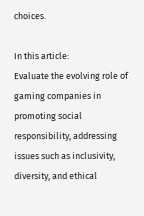choices.

In this article:
Evaluate the evolving role of gaming companies in promoting social responsibility, addressing issues such as inclusivity, diversity, and ethical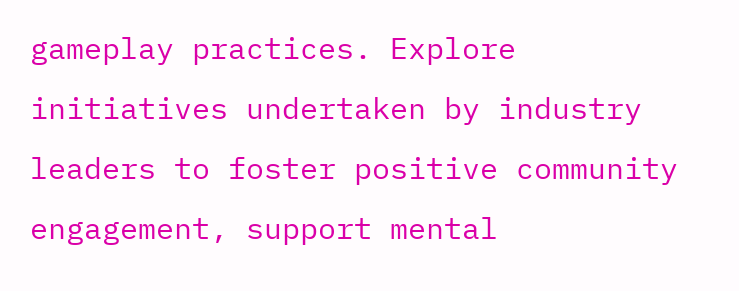gameplay practices. Explore initiatives undertaken by industry leaders to foster positive community engagement, support mental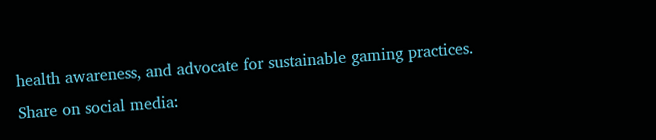health awareness, and advocate for sustainable gaming practices.
Share on social media: